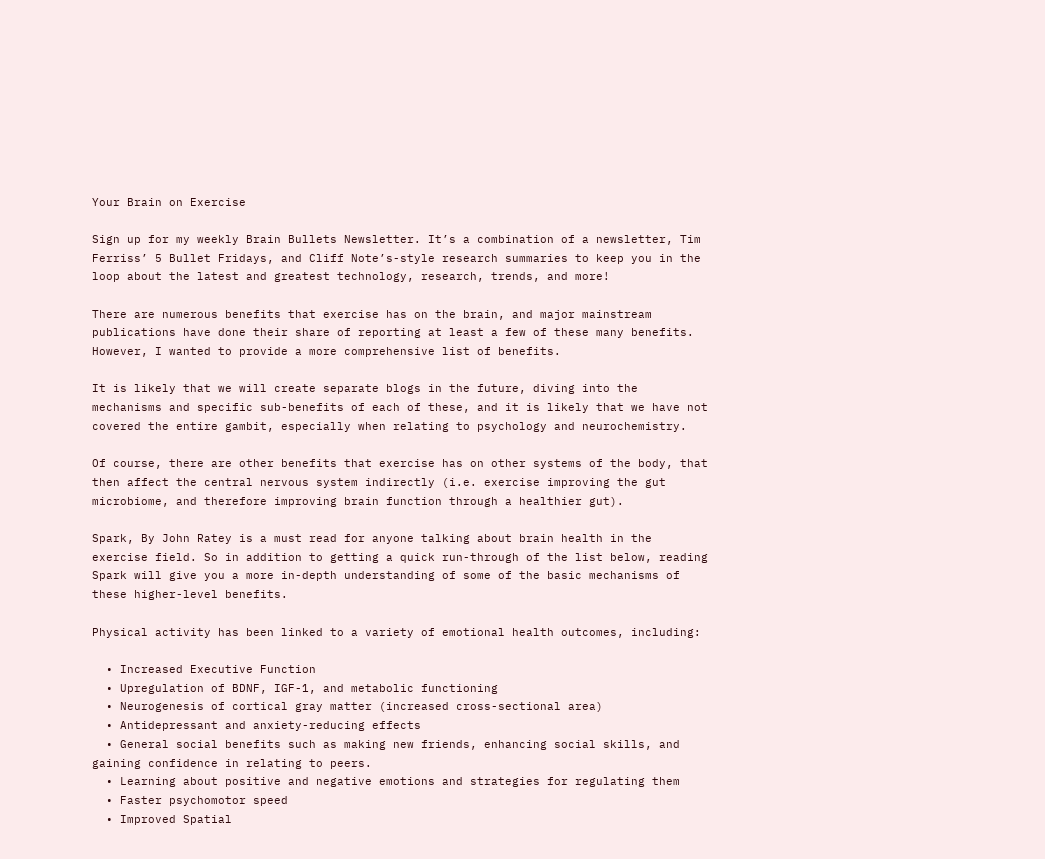Your Brain on Exercise

Sign up for my weekly Brain Bullets Newsletter. It’s a combination of a newsletter, Tim Ferriss’ 5 Bullet Fridays, and Cliff Note’s-style research summaries to keep you in the loop about the latest and greatest technology, research, trends, and more!

There are numerous benefits that exercise has on the brain, and major mainstream publications have done their share of reporting at least a few of these many benefits. However, I wanted to provide a more comprehensive list of benefits.

It is likely that we will create separate blogs in the future, diving into the mechanisms and specific sub-benefits of each of these, and it is likely that we have not covered the entire gambit, especially when relating to psychology and neurochemistry.

Of course, there are other benefits that exercise has on other systems of the body, that then affect the central nervous system indirectly (i.e. exercise improving the gut microbiome, and therefore improving brain function through a healthier gut).

Spark, By John Ratey is a must read for anyone talking about brain health in the exercise field. So in addition to getting a quick run-through of the list below, reading Spark will give you a more in-depth understanding of some of the basic mechanisms of these higher-level benefits.

Physical activity has been linked to a variety of emotional health outcomes, including:

  • Increased Executive Function
  • Upregulation of BDNF, IGF-1, and metabolic functioning
  • Neurogenesis of cortical gray matter (increased cross-sectional area)
  • Antidepressant and anxiety-reducing effects
  • General social benefits such as making new friends, enhancing social skills, and gaining confidence in relating to peers.
  • Learning about positive and negative emotions and strategies for regulating them
  • Faster psychomotor speed
  • Improved Spatial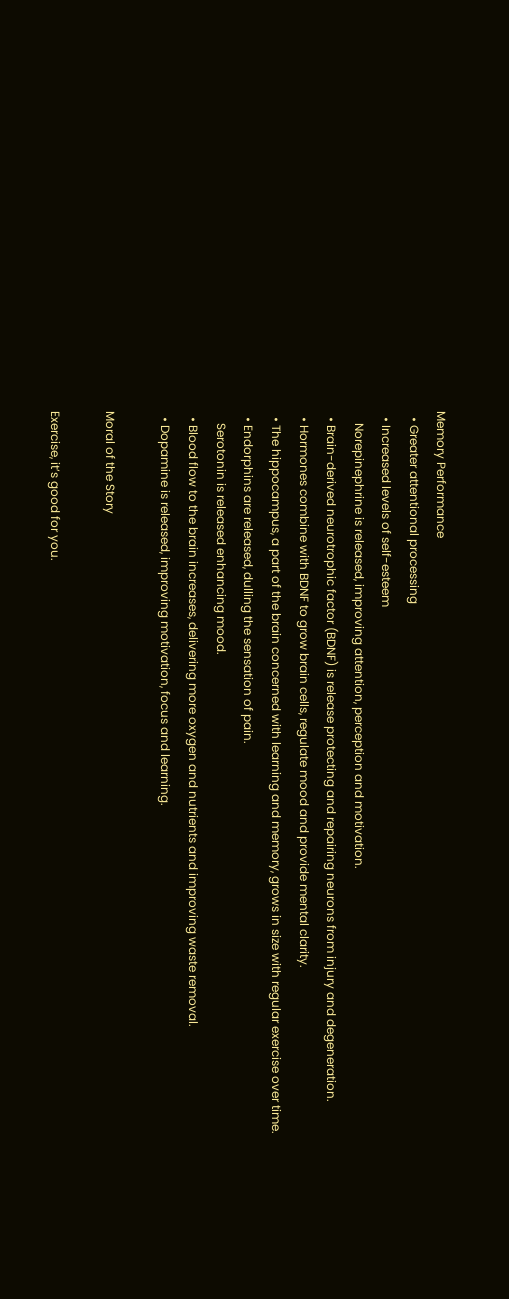Memory Performance
  • Greater attentional processing
  • Increased levels of self-esteem
    Norepinephrine is released, improving attention, perception and motivation.
  • Brain-derived neurotrophic factor (BDNF) is release protecting and repairing neurons from injury and degeneration.
  • Hormones combine with BDNF to grow brain cells, regulate mood and provide mental clarity.
  • The hippocampus, a part of the brain concerned with learning and memory, grows in size with regular exercise over time.
  • Endorphins are released, dulling the sensation of pain.
    Serotonin is released enhancing mood.
  • Blood flow to the brain increases, delivering more oxygen and nutrients and improving waste removal.
  • Dopamine is released, improving motivation, focus and learning.

Moral of the Story

Exercise, it’s good for you.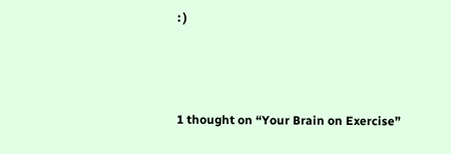: )



1 thought on “Your Brain on Exercise”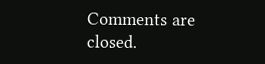Comments are closed.